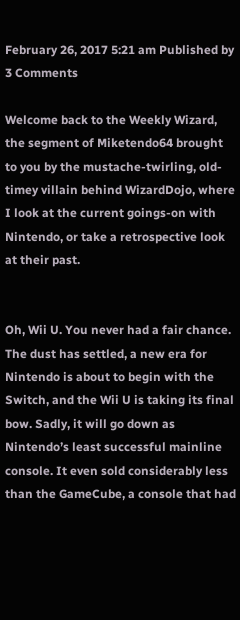February 26, 2017 5:21 am Published by 3 Comments

Welcome back to the Weekly Wizard, the segment of Miketendo64 brought to you by the mustache-twirling, old-timey villain behind WizardDojo, where I look at the current goings-on with Nintendo, or take a retrospective look at their past.


Oh, Wii U. You never had a fair chance. The dust has settled, a new era for Nintendo is about to begin with the Switch, and the Wii U is taking its final bow. Sadly, it will go down as Nintendo’s least successful mainline console. It even sold considerably less than the GameCube, a console that had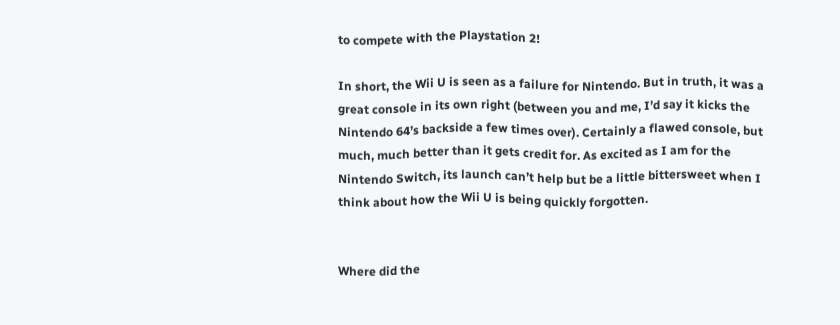to compete with the Playstation 2!

In short, the Wii U is seen as a failure for Nintendo. But in truth, it was a great console in its own right (between you and me, I’d say it kicks the Nintendo 64’s backside a few times over). Certainly a flawed console, but much, much better than it gets credit for. As excited as I am for the Nintendo Switch, its launch can’t help but be a little bittersweet when I think about how the Wii U is being quickly forgotten.


Where did the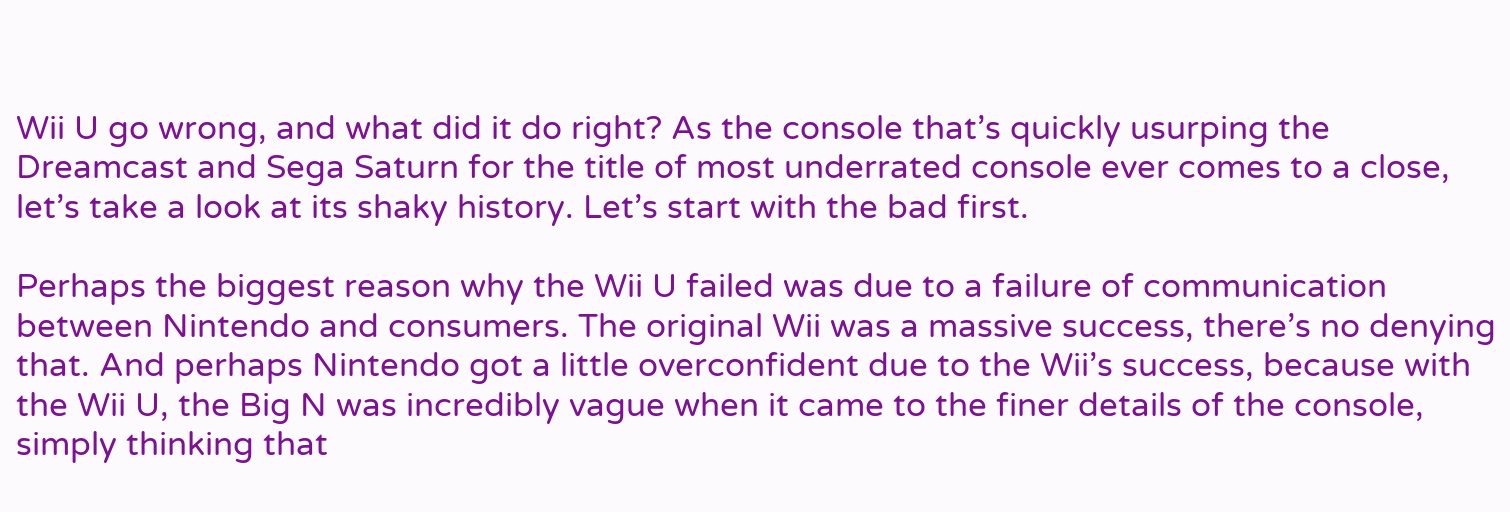Wii U go wrong, and what did it do right? As the console that’s quickly usurping the Dreamcast and Sega Saturn for the title of most underrated console ever comes to a close, let’s take a look at its shaky history. Let’s start with the bad first.

Perhaps the biggest reason why the Wii U failed was due to a failure of communication between Nintendo and consumers. The original Wii was a massive success, there’s no denying that. And perhaps Nintendo got a little overconfident due to the Wii’s success, because with the Wii U, the Big N was incredibly vague when it came to the finer details of the console, simply thinking that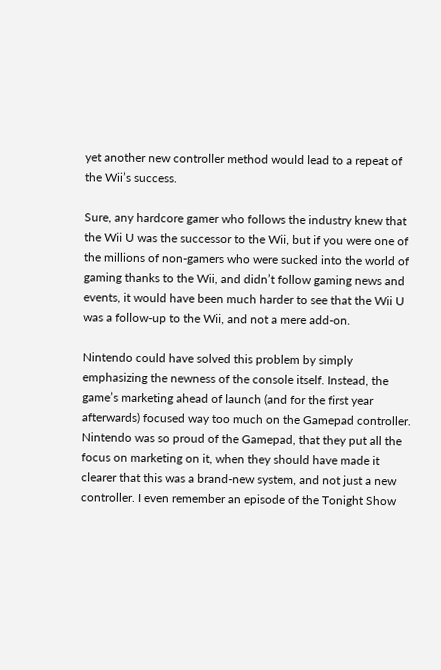yet another new controller method would lead to a repeat of the Wii’s success.

Sure, any hardcore gamer who follows the industry knew that the Wii U was the successor to the Wii, but if you were one of the millions of non-gamers who were sucked into the world of gaming thanks to the Wii, and didn’t follow gaming news and events, it would have been much harder to see that the Wii U was a follow-up to the Wii, and not a mere add-on.

Nintendo could have solved this problem by simply emphasizing the newness of the console itself. Instead, the game’s marketing ahead of launch (and for the first year afterwards) focused way too much on the Gamepad controller. Nintendo was so proud of the Gamepad, that they put all the focus on marketing on it, when they should have made it clearer that this was a brand-new system, and not just a new controller. I even remember an episode of the Tonight Show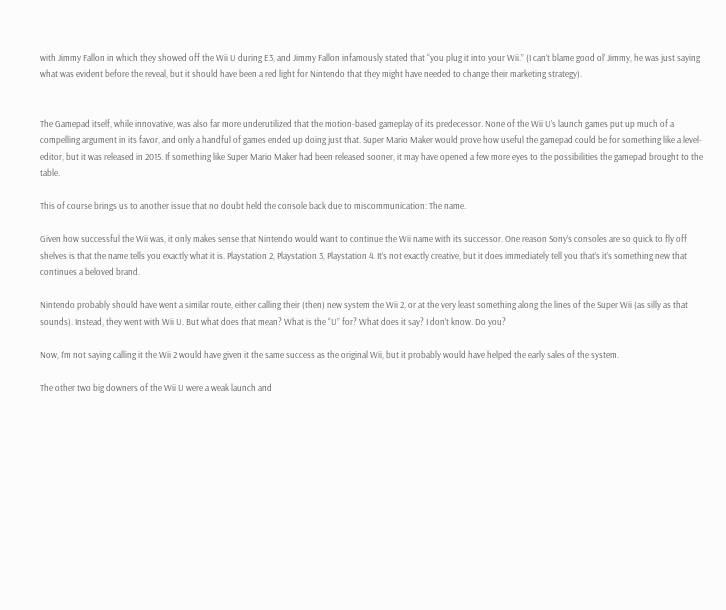with Jimmy Fallon in which they showed off the Wii U during E3, and Jimmy Fallon infamously stated that “you plug it into your Wii.” (I can’t blame good ol’ Jimmy, he was just saying what was evident before the reveal, but it should have been a red light for Nintendo that they might have needed to change their marketing strategy).


The Gamepad itself, while innovative, was also far more underutilized that the motion-based gameplay of its predecessor. None of the Wii U’s launch games put up much of a compelling argument in its favor, and only a handful of games ended up doing just that. Super Mario Maker would prove how useful the gamepad could be for something like a level-editor, but it was released in 2015. If something like Super Mario Maker had been released sooner, it may have opened a few more eyes to the possibilities the gamepad brought to the table.

This of course brings us to another issue that no doubt held the console back due to miscommunication: The name.

Given how successful the Wii was, it only makes sense that Nintendo would want to continue the Wii name with its successor. One reason Sony’s consoles are so quick to fly off shelves is that the name tells you exactly what it is. Playstation 2, Playstation 3, Playstation 4. It’s not exactly creative, but it does immediately tell you that’s it’s something new that continues a beloved brand.

Nintendo probably should have went a similar route, either calling their (then) new system the Wii 2, or at the very least something along the lines of the Super Wii (as silly as that sounds). Instead, they went with Wii U. But what does that mean? What is the “U” for? What does it say? I don’t know. Do you?

Now, I’m not saying calling it the Wii 2 would have given it the same success as the original Wii, but it probably would have helped the early sales of the system.

The other two big downers of the Wii U were a weak launch and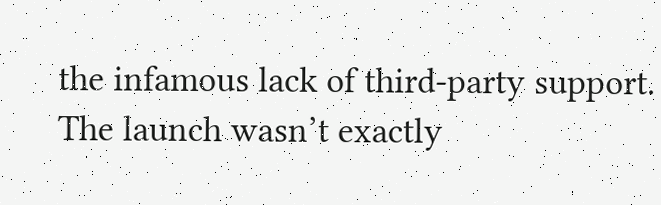the infamous lack of third-party support. The launch wasn’t exactly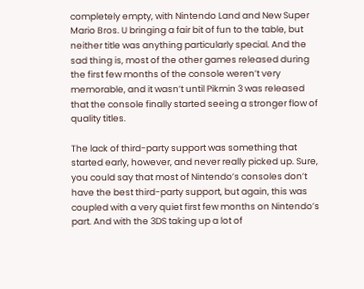completely empty, with Nintendo Land and New Super Mario Bros. U bringing a fair bit of fun to the table, but neither title was anything particularly special. And the sad thing is, most of the other games released during the first few months of the console weren’t very memorable, and it wasn’t until Pikmin 3 was released that the console finally started seeing a stronger flow of quality titles.

The lack of third-party support was something that started early, however, and never really picked up. Sure, you could say that most of Nintendo’s consoles don’t have the best third-party support, but again, this was coupled with a very quiet first few months on Nintendo’s part. And with the 3DS taking up a lot of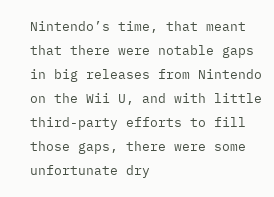Nintendo’s time, that meant that there were notable gaps in big releases from Nintendo on the Wii U, and with little third-party efforts to fill those gaps, there were some unfortunate dry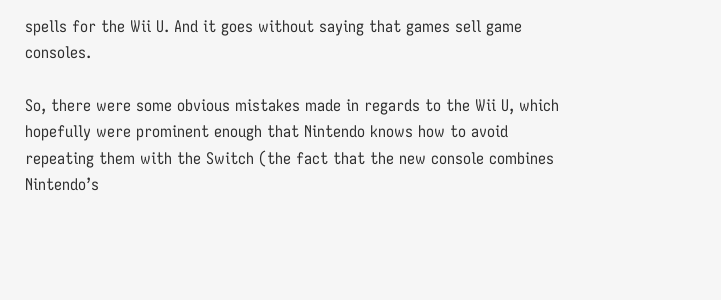spells for the Wii U. And it goes without saying that games sell game consoles.

So, there were some obvious mistakes made in regards to the Wii U, which hopefully were prominent enough that Nintendo knows how to avoid repeating them with the Switch (the fact that the new console combines Nintendo’s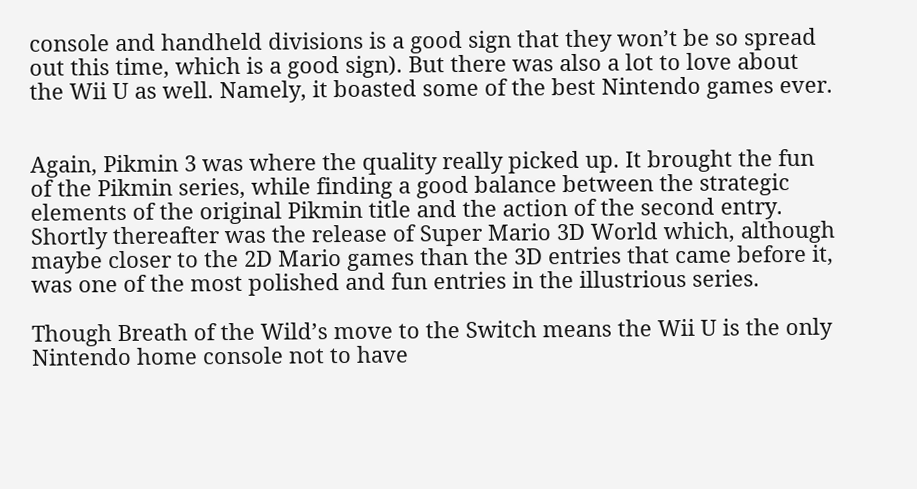console and handheld divisions is a good sign that they won’t be so spread out this time, which is a good sign). But there was also a lot to love about the Wii U as well. Namely, it boasted some of the best Nintendo games ever.


Again, Pikmin 3 was where the quality really picked up. It brought the fun of the Pikmin series, while finding a good balance between the strategic elements of the original Pikmin title and the action of the second entry. Shortly thereafter was the release of Super Mario 3D World which, although maybe closer to the 2D Mario games than the 3D entries that came before it, was one of the most polished and fun entries in the illustrious series.

Though Breath of the Wild’s move to the Switch means the Wii U is the only Nintendo home console not to have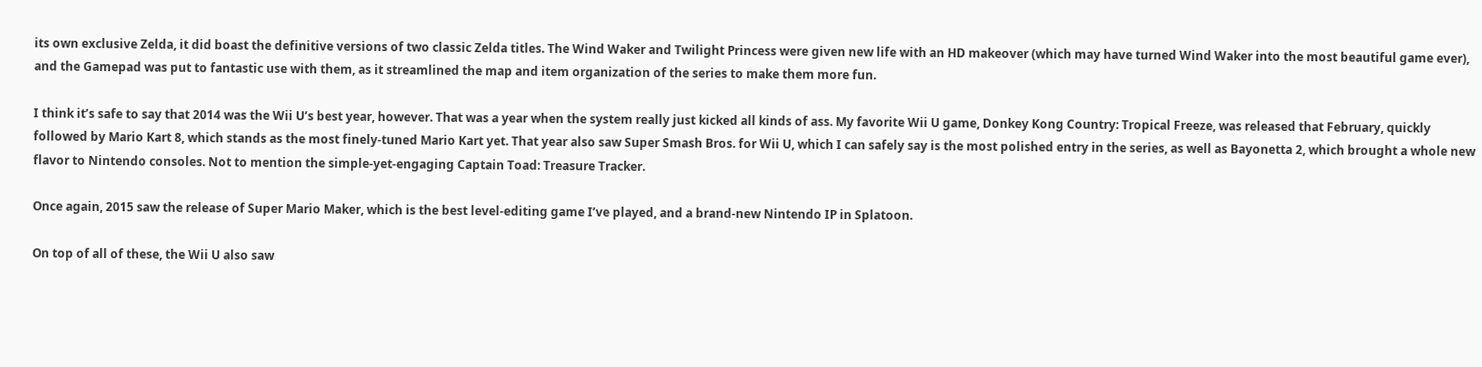its own exclusive Zelda, it did boast the definitive versions of two classic Zelda titles. The Wind Waker and Twilight Princess were given new life with an HD makeover (which may have turned Wind Waker into the most beautiful game ever), and the Gamepad was put to fantastic use with them, as it streamlined the map and item organization of the series to make them more fun.

I think it’s safe to say that 2014 was the Wii U’s best year, however. That was a year when the system really just kicked all kinds of ass. My favorite Wii U game, Donkey Kong Country: Tropical Freeze, was released that February, quickly followed by Mario Kart 8, which stands as the most finely-tuned Mario Kart yet. That year also saw Super Smash Bros. for Wii U, which I can safely say is the most polished entry in the series, as well as Bayonetta 2, which brought a whole new flavor to Nintendo consoles. Not to mention the simple-yet-engaging Captain Toad: Treasure Tracker.

Once again, 2015 saw the release of Super Mario Maker, which is the best level-editing game I’ve played, and a brand-new Nintendo IP in Splatoon.

On top of all of these, the Wii U also saw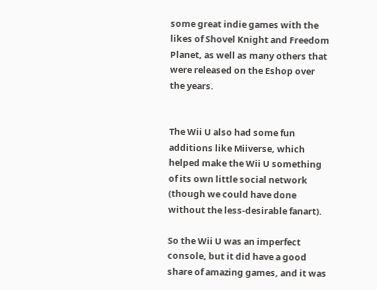some great indie games with the likes of Shovel Knight and Freedom Planet, as well as many others that were released on the Eshop over the years.


The Wii U also had some fun additions like Miiverse, which helped make the Wii U something of its own little social network (though we could have done without the less-desirable fanart).

So the Wii U was an imperfect console, but it did have a good share of amazing games, and it was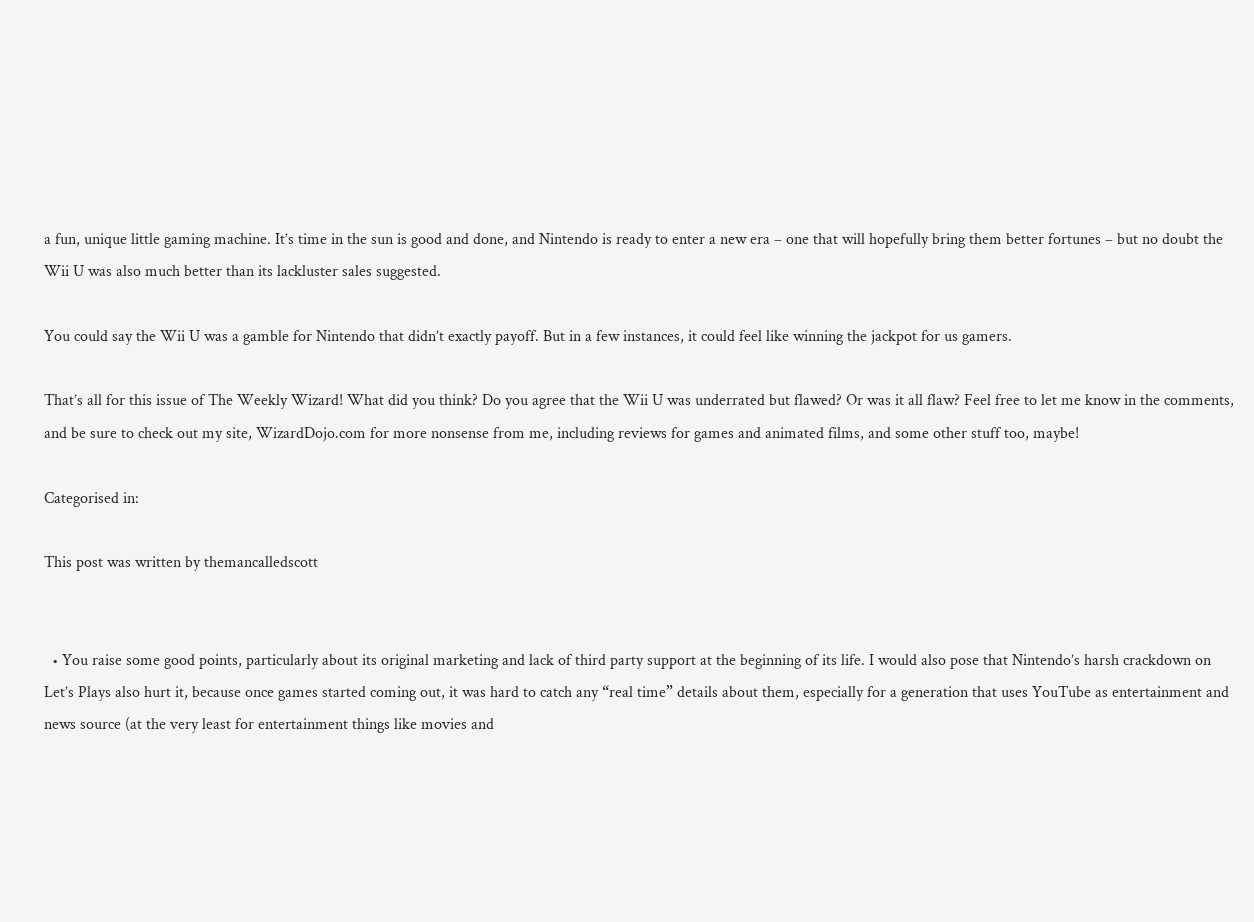a fun, unique little gaming machine. It’s time in the sun is good and done, and Nintendo is ready to enter a new era – one that will hopefully bring them better fortunes – but no doubt the Wii U was also much better than its lackluster sales suggested.

You could say the Wii U was a gamble for Nintendo that didn’t exactly payoff. But in a few instances, it could feel like winning the jackpot for us gamers.

That’s all for this issue of The Weekly Wizard! What did you think? Do you agree that the Wii U was underrated but flawed? Or was it all flaw? Feel free to let me know in the comments, and be sure to check out my site, WizardDojo.com for more nonsense from me, including reviews for games and animated films, and some other stuff too, maybe!

Categorised in:

This post was written by themancalledscott


  • You raise some good points, particularly about its original marketing and lack of third party support at the beginning of its life. I would also pose that Nintendo’s harsh crackdown on Let’s Plays also hurt it, because once games started coming out, it was hard to catch any “real time” details about them, especially for a generation that uses YouTube as entertainment and news source (at the very least for entertainment things like movies and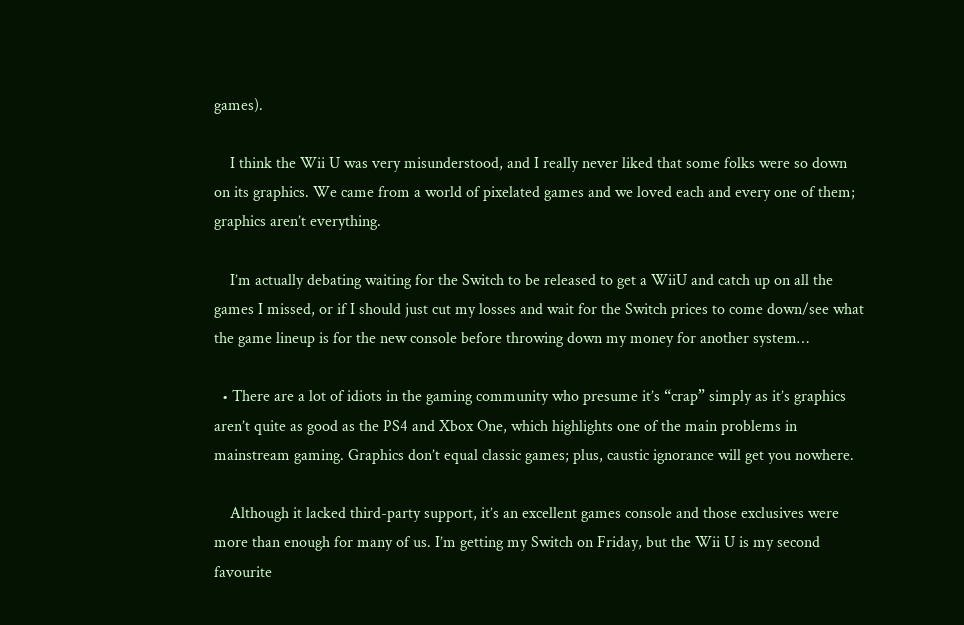games).

    I think the Wii U was very misunderstood, and I really never liked that some folks were so down on its graphics. We came from a world of pixelated games and we loved each and every one of them; graphics aren’t everything.

    I’m actually debating waiting for the Switch to be released to get a WiiU and catch up on all the games I missed, or if I should just cut my losses and wait for the Switch prices to come down/see what the game lineup is for the new console before throwing down my money for another system…

  • There are a lot of idiots in the gaming community who presume it’s “crap” simply as it’s graphics aren’t quite as good as the PS4 and Xbox One, which highlights one of the main problems in mainstream gaming. Graphics don’t equal classic games; plus, caustic ignorance will get you nowhere.

    Although it lacked third-party support, it’s an excellent games console and those exclusives were more than enough for many of us. I’m getting my Switch on Friday, but the Wii U is my second favourite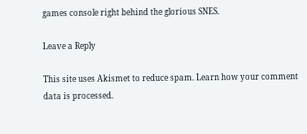games console right behind the glorious SNES.

Leave a Reply

This site uses Akismet to reduce spam. Learn how your comment data is processed.